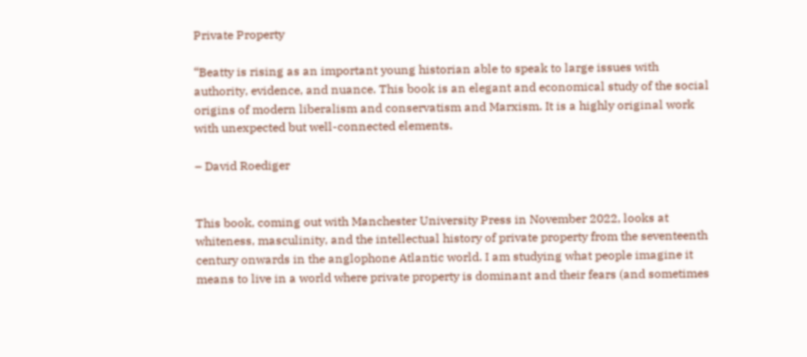Private Property

“Beatty is rising as an important young historian able to speak to large issues with authority, evidence, and nuance. This book is an elegant and economical study of the social origins of modern liberalism and conservatism and Marxism. It is a highly original work with unexpected but well-connected elements.

– David Roediger


This book, coming out with Manchester University Press in November 2022, looks at whiteness, masculinity, and the intellectual history of private property from the seventeenth century onwards in the anglophone Atlantic world. I am studying what people imagine it means to live in a world where private property is dominant and their fears (and sometimes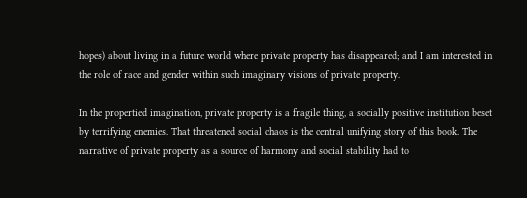hopes) about living in a future world where private property has disappeared; and I am interested in the role of race and gender within such imaginary visions of private property.

In the propertied imagination, private property is a fragile thing, a socially positive institution beset by terrifying enemies. That threatened social chaos is the central unifying story of this book. The narrative of private property as a source of harmony and social stability had to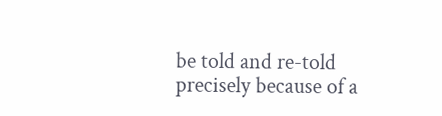be told and re-told precisely because of a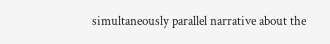simultaneously parallel narrative about the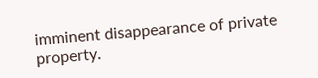imminent disappearance of private property.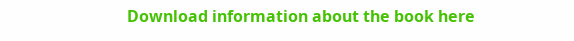Download information about the book here